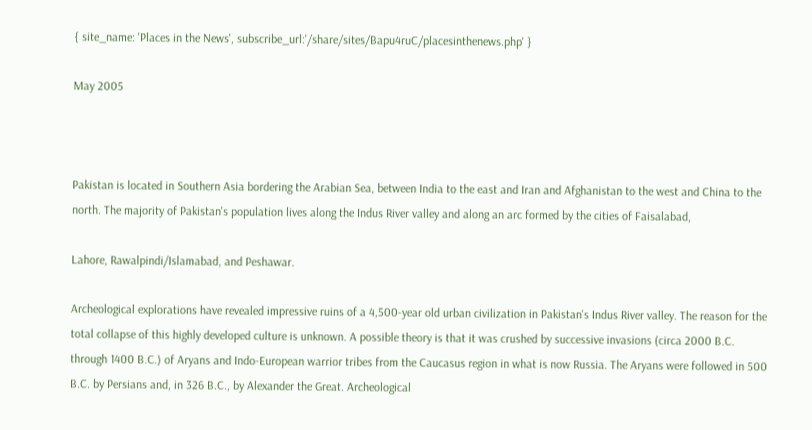{ site_name: 'Places in the News', subscribe_url:'/share/sites/Bapu4ruC/placesinthenews.php' }

May 2005



Pakistan is located in Southern Asia bordering the Arabian Sea, between India to the east and Iran and Afghanistan to the west and China to the north. The majority of Pakistan's population lives along the Indus River valley and along an arc formed by the cities of Faisalabad,

Lahore, Rawalpindi/Islamabad, and Peshawar.

Archeological explorations have revealed impressive ruins of a 4,500-year old urban civilization in Pakistan's Indus River valley. The reason for the total collapse of this highly developed culture is unknown. A possible theory is that it was crushed by successive invasions (circa 2000 B.C. through 1400 B.C.) of Aryans and Indo-European warrior tribes from the Caucasus region in what is now Russia. The Aryans were followed in 500 B.C. by Persians and, in 326 B.C., by Alexander the Great. Archeological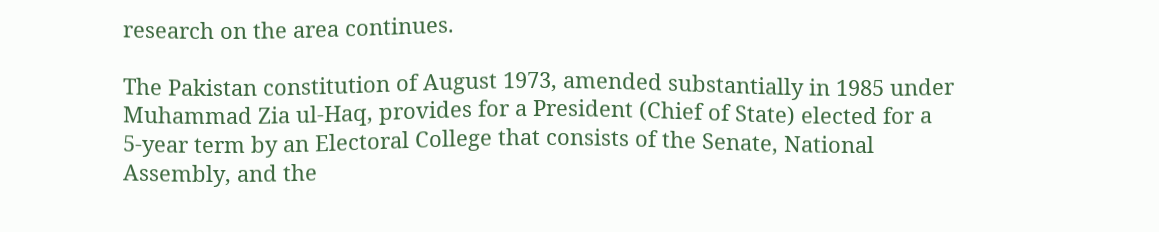research on the area continues.

The Pakistan constitution of August 1973, amended substantially in 1985 under Muhammad Zia ul-Haq, provides for a President (Chief of State) elected for a 5-year term by an Electoral College that consists of the Senate, National Assembly, and the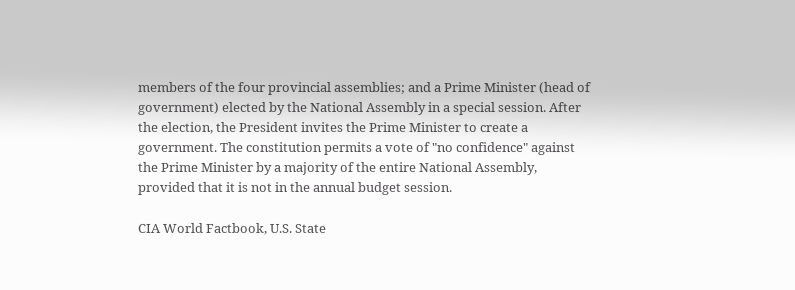members of the four provincial assemblies; and a Prime Minister (head of government) elected by the National Assembly in a special session. After the election, the President invites the Prime Minister to create a government. The constitution permits a vote of "no confidence" against the Prime Minister by a majority of the entire National Assembly, provided that it is not in the annual budget session.

CIA World Factbook, U.S. State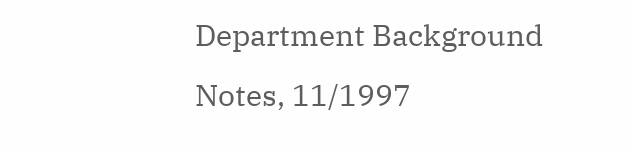Department Background Notes, 11/1997